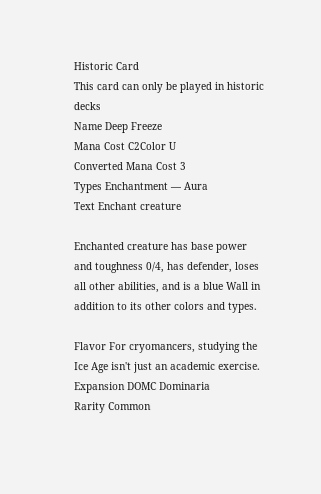Historic Card
This card can only be played in historic decks
Name Deep Freeze
Mana Cost C2Color U
Converted Mana Cost 3
Types Enchantment — Aura
Text Enchant creature

Enchanted creature has base power and toughness 0/4, has defender, loses all other abilities, and is a blue Wall in addition to its other colors and types.

Flavor For cryomancers, studying the Ice Age isn't just an academic exercise.
Expansion DOMC Dominaria
Rarity Common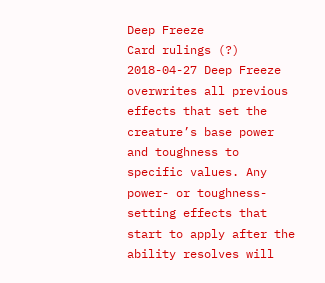Deep Freeze
Card rulings (?)
2018-04-27 Deep Freeze overwrites all previous effects that set the creature’s base power and toughness to specific values. Any power- or toughness-setting effects that start to apply after the ability resolves will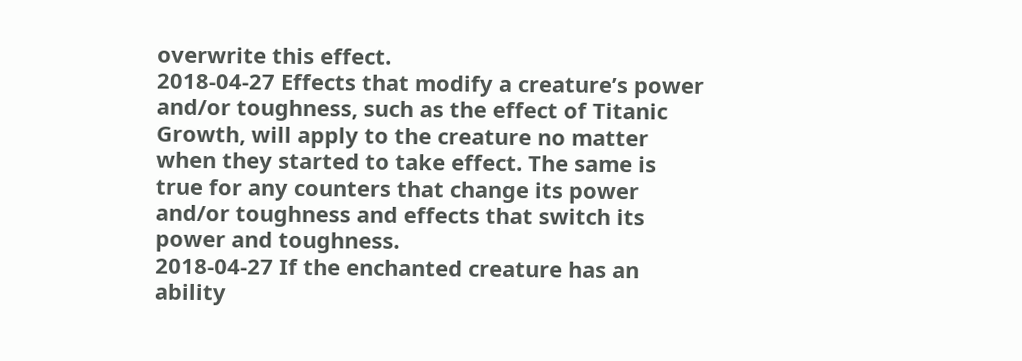overwrite this effect.
2018-04-27 Effects that modify a creature’s power and/or toughness, such as the effect of Titanic Growth, will apply to the creature no matter when they started to take effect. The same is true for any counters that change its power and/or toughness and effects that switch its power and toughness.
2018-04-27 If the enchanted creature has an ability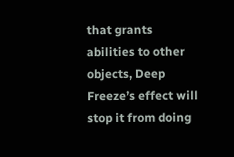that grants abilities to other objects, Deep Freeze’s effect will stop it from doing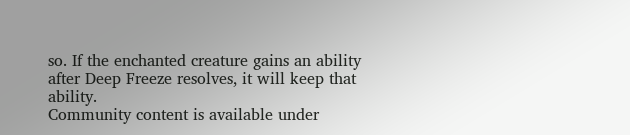so. If the enchanted creature gains an ability after Deep Freeze resolves, it will keep that ability.
Community content is available under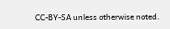CC-BY-SA unless otherwise noted.